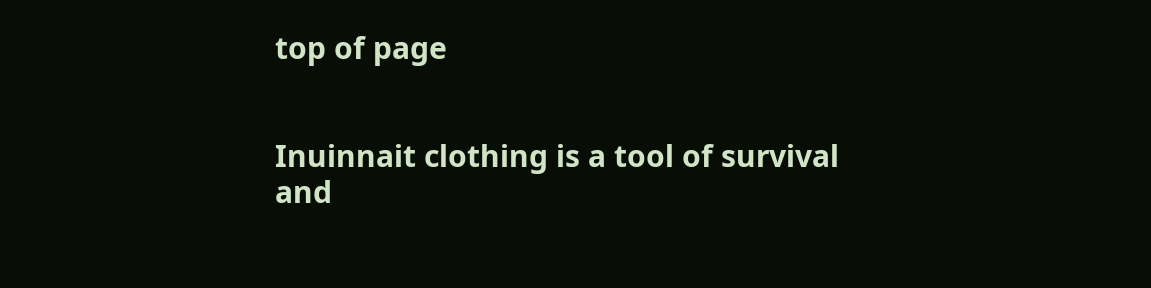top of page


Inuinnait clothing is a tool of survival and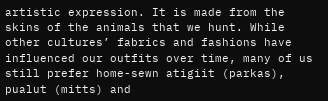artistic expression. It is made from the skins of the animals that we hunt. While other cultures’ fabrics and fashions have influenced our outfits over time, many of us still prefer home-sewn atigiit (parkas), pualut (mitts) and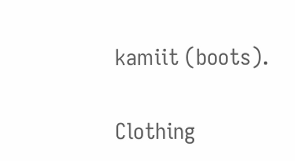kamiit (boots).

Clothing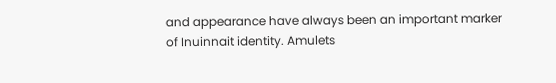and appearance have always been an important marker of Inuinnait identity. Amulets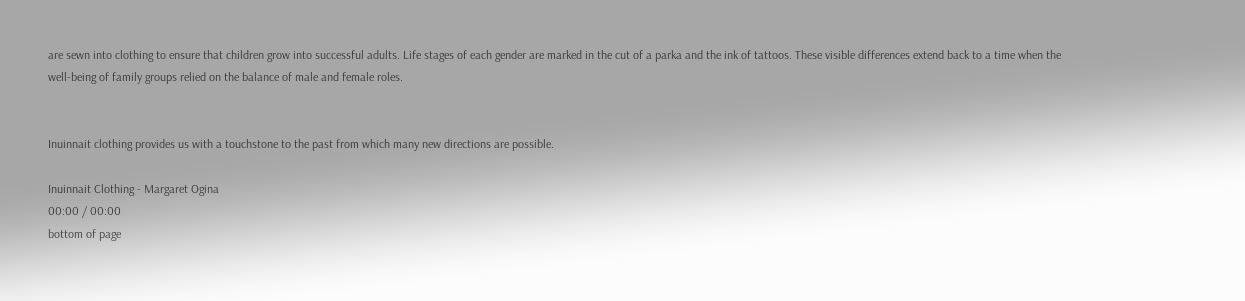are sewn into clothing to ensure that children grow into successful adults. Life stages of each gender are marked in the cut of a parka and the ink of tattoos. These visible differences extend back to a time when the well-being of family groups relied on the balance of male and female roles.


Inuinnait clothing provides us with a touchstone to the past from which many new directions are possible.

Inuinnait Clothing - Margaret Ogina
00:00 / 00:00
bottom of page